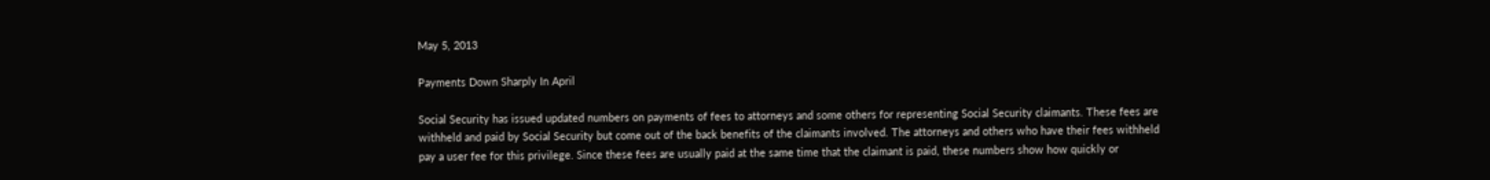May 5, 2013

Payments Down Sharply In April

Social Security has issued updated numbers on payments of fees to attorneys and some others for representing Social Security claimants. These fees are withheld and paid by Social Security but come out of the back benefits of the claimants involved. The attorneys and others who have their fees withheld pay a user fee for this privilege. Since these fees are usually paid at the same time that the claimant is paid, these numbers show how quickly or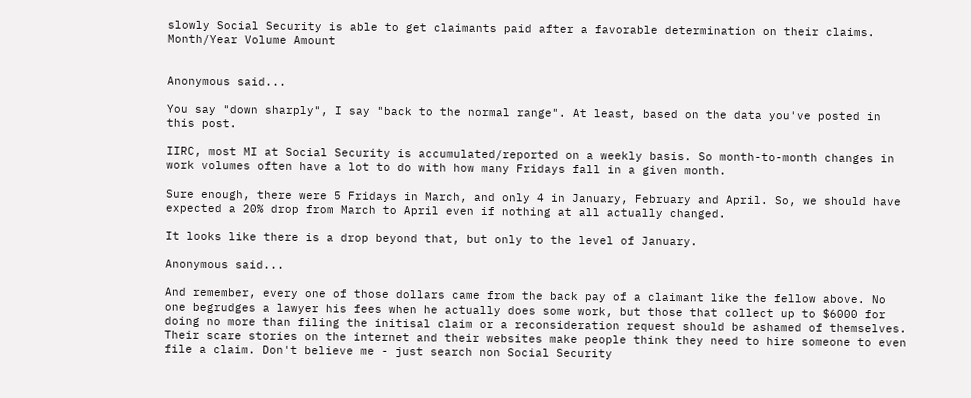slowly Social Security is able to get claimants paid after a favorable determination on their claims.
Month/Year Volume Amount


Anonymous said...

You say "down sharply", I say "back to the normal range". At least, based on the data you've posted in this post.

IIRC, most MI at Social Security is accumulated/reported on a weekly basis. So month-to-month changes in work volumes often have a lot to do with how many Fridays fall in a given month.

Sure enough, there were 5 Fridays in March, and only 4 in January, February and April. So, we should have expected a 20% drop from March to April even if nothing at all actually changed.

It looks like there is a drop beyond that, but only to the level of January.

Anonymous said...

And remember, every one of those dollars came from the back pay of a claimant like the fellow above. No one begrudges a lawyer his fees when he actually does some work, but those that collect up to $6000 for doing no more than filing the initisal claim or a reconsideration request should be ashamed of themselves. Their scare stories on the internet and their websites make people think they need to hire someone to even file a claim. Don't believe me - just search non Social Security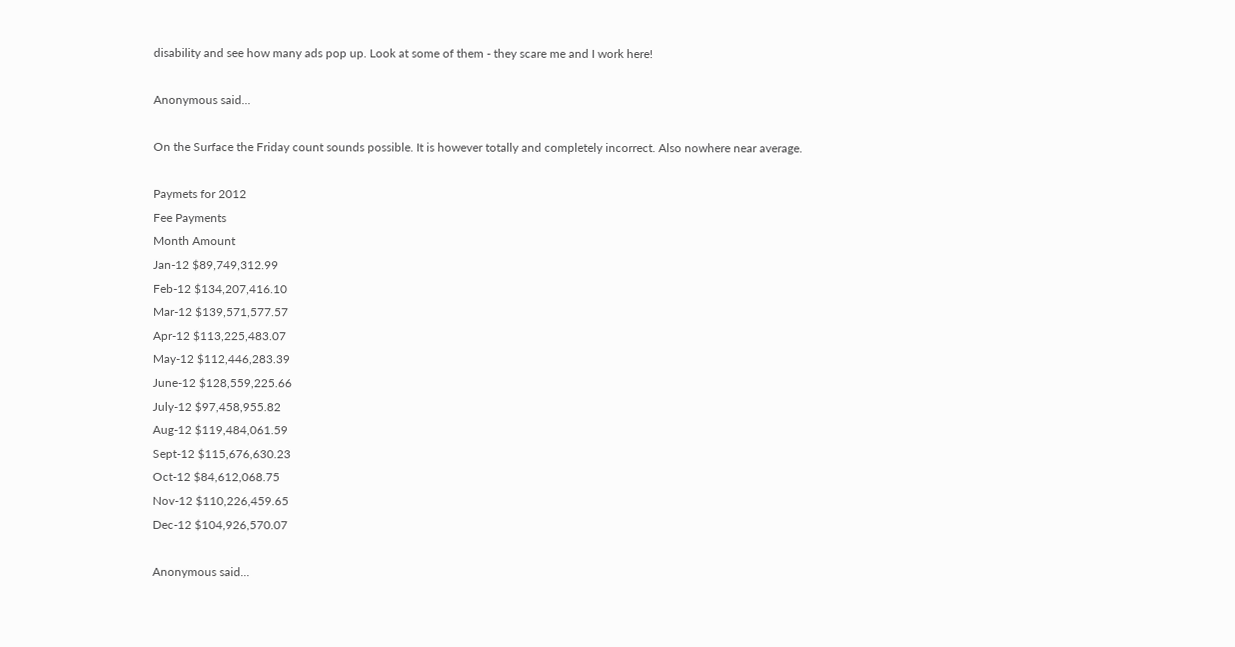disability and see how many ads pop up. Look at some of them - they scare me and I work here!

Anonymous said...

On the Surface the Friday count sounds possible. It is however totally and completely incorrect. Also nowhere near average.

Paymets for 2012
Fee Payments
Month Amount
Jan-12 $89,749,312.99
Feb-12 $134,207,416.10
Mar-12 $139,571,577.57
Apr-12 $113,225,483.07
May-12 $112,446,283.39
June-12 $128,559,225.66
July-12 $97,458,955.82
Aug-12 $119,484,061.59
Sept-12 $115,676,630.23
Oct-12 $84,612,068.75
Nov-12 $110,226,459.65
Dec-12 $104,926,570.07

Anonymous said...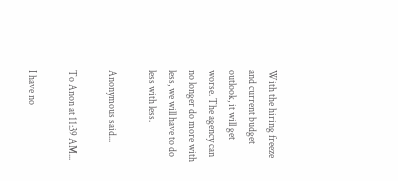With the hiring freeze and current budget outlook, it will get worse. The agency can no longer do more with less, we will have to do less with less.

Anonymous said...

To Anon at 11:39 AM...

I have no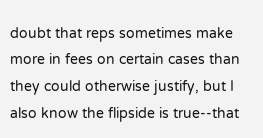doubt that reps sometimes make more in fees on certain cases than they could otherwise justify, but I also know the flipside is true--that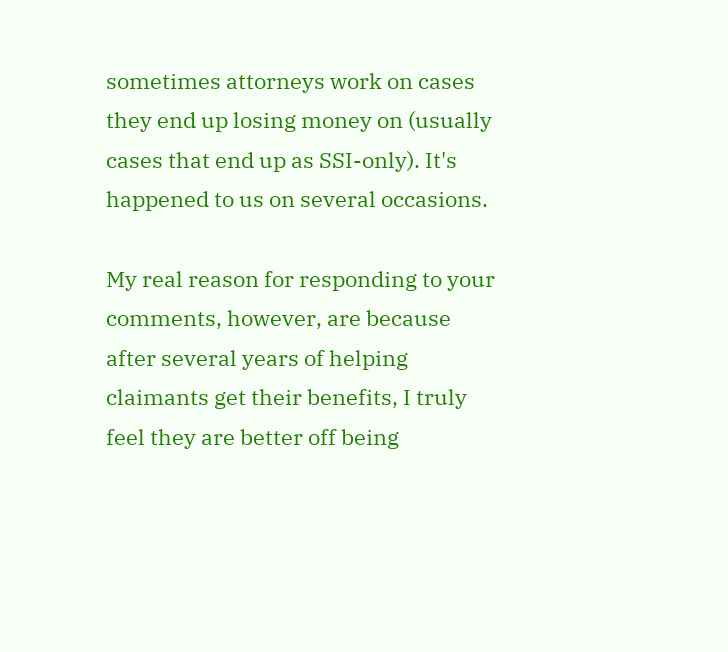sometimes attorneys work on cases they end up losing money on (usually cases that end up as SSI-only). It's happened to us on several occasions.

My real reason for responding to your comments, however, are because after several years of helping claimants get their benefits, I truly feel they are better off being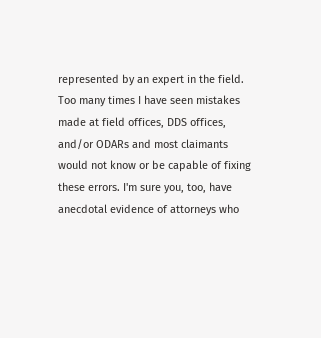represented by an expert in the field. Too many times I have seen mistakes made at field offices, DDS offices, and/or ODARs and most claimants would not know or be capable of fixing these errors. I'm sure you, too, have anecdotal evidence of attorneys who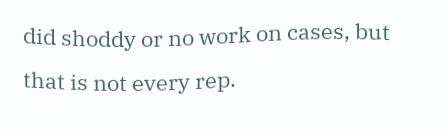did shoddy or no work on cases, but that is not every rep.